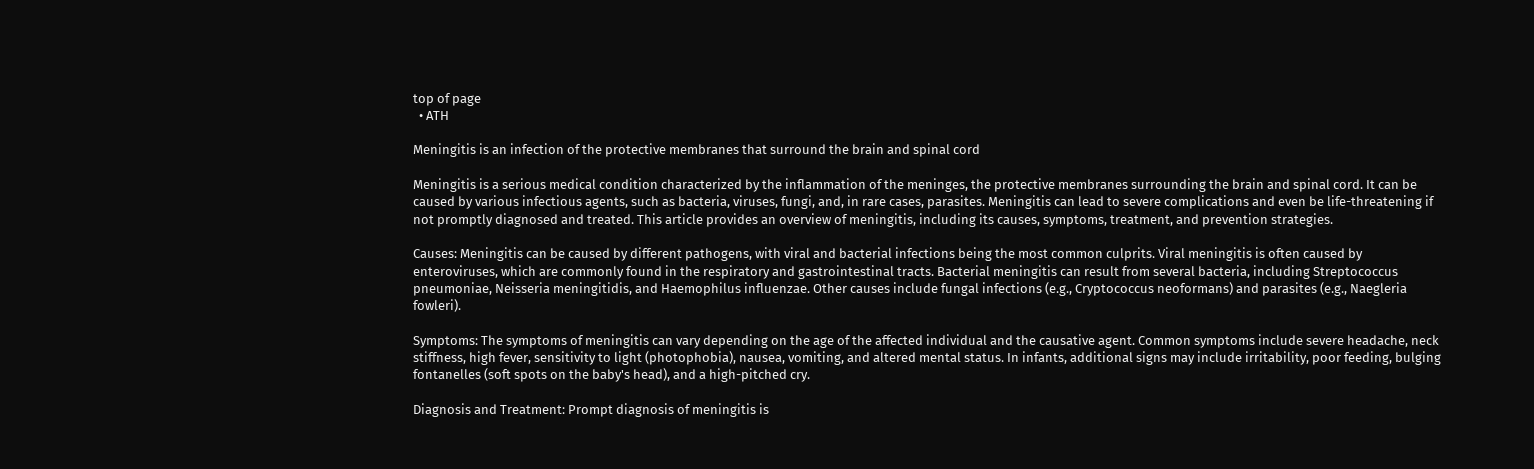top of page
  • ATH

Meningitis is an infection of the protective membranes that surround the brain and spinal cord

Meningitis is a serious medical condition characterized by the inflammation of the meninges, the protective membranes surrounding the brain and spinal cord. It can be caused by various infectious agents, such as bacteria, viruses, fungi, and, in rare cases, parasites. Meningitis can lead to severe complications and even be life-threatening if not promptly diagnosed and treated. This article provides an overview of meningitis, including its causes, symptoms, treatment, and prevention strategies.

Causes: Meningitis can be caused by different pathogens, with viral and bacterial infections being the most common culprits. Viral meningitis is often caused by enteroviruses, which are commonly found in the respiratory and gastrointestinal tracts. Bacterial meningitis can result from several bacteria, including Streptococcus pneumoniae, Neisseria meningitidis, and Haemophilus influenzae. Other causes include fungal infections (e.g., Cryptococcus neoformans) and parasites (e.g., Naegleria fowleri).

Symptoms: The symptoms of meningitis can vary depending on the age of the affected individual and the causative agent. Common symptoms include severe headache, neck stiffness, high fever, sensitivity to light (photophobia), nausea, vomiting, and altered mental status. In infants, additional signs may include irritability, poor feeding, bulging fontanelles (soft spots on the baby's head), and a high-pitched cry.

Diagnosis and Treatment: Prompt diagnosis of meningitis is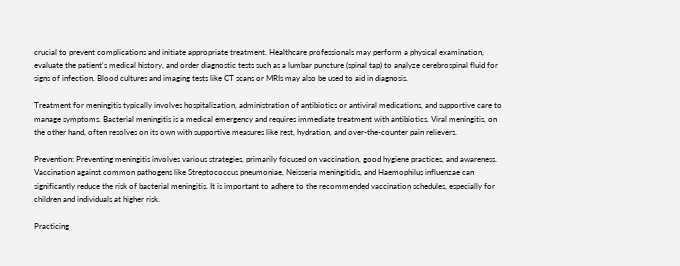crucial to prevent complications and initiate appropriate treatment. Healthcare professionals may perform a physical examination, evaluate the patient's medical history, and order diagnostic tests such as a lumbar puncture (spinal tap) to analyze cerebrospinal fluid for signs of infection. Blood cultures and imaging tests like CT scans or MRIs may also be used to aid in diagnosis.

Treatment for meningitis typically involves hospitalization, administration of antibiotics or antiviral medications, and supportive care to manage symptoms. Bacterial meningitis is a medical emergency and requires immediate treatment with antibiotics. Viral meningitis, on the other hand, often resolves on its own with supportive measures like rest, hydration, and over-the-counter pain relievers.

Prevention: Preventing meningitis involves various strategies, primarily focused on vaccination, good hygiene practices, and awareness. Vaccination against common pathogens like Streptococcus pneumoniae, Neisseria meningitidis, and Haemophilus influenzae can significantly reduce the risk of bacterial meningitis. It is important to adhere to the recommended vaccination schedules, especially for children and individuals at higher risk.

Practicing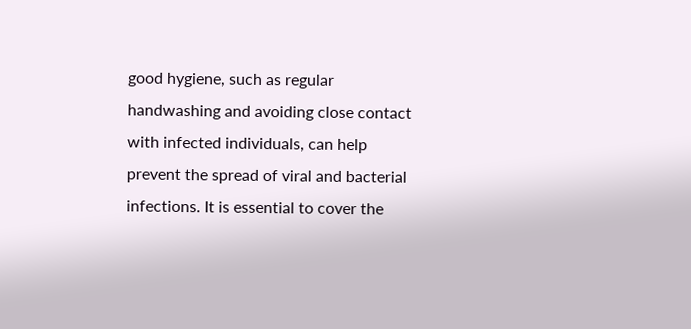good hygiene, such as regular handwashing and avoiding close contact with infected individuals, can help prevent the spread of viral and bacterial infections. It is essential to cover the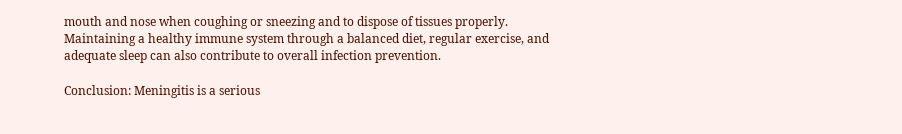mouth and nose when coughing or sneezing and to dispose of tissues properly. Maintaining a healthy immune system through a balanced diet, regular exercise, and adequate sleep can also contribute to overall infection prevention.

Conclusion: Meningitis is a serious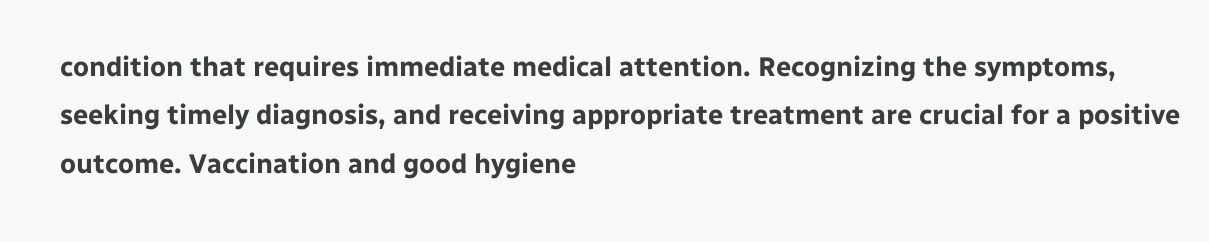condition that requires immediate medical attention. Recognizing the symptoms, seeking timely diagnosis, and receiving appropriate treatment are crucial for a positive outcome. Vaccination and good hygiene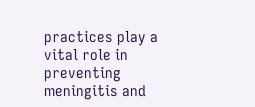practices play a vital role in preventing meningitis and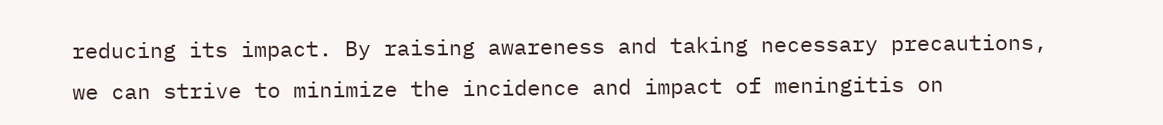reducing its impact. By raising awareness and taking necessary precautions, we can strive to minimize the incidence and impact of meningitis on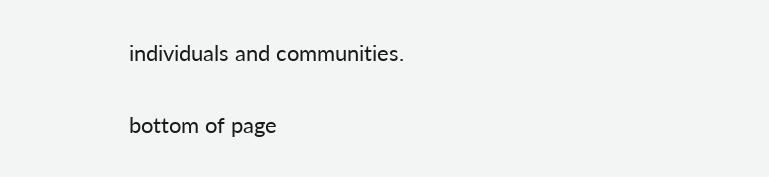individuals and communities.


bottom of page